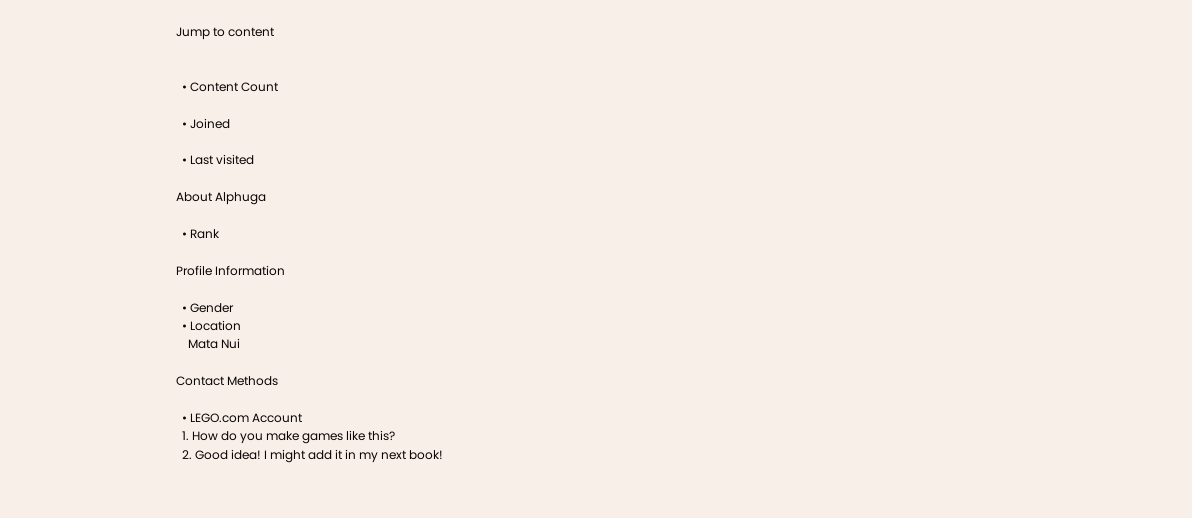Jump to content


  • Content Count

  • Joined

  • Last visited

About Alphuga

  • Rank

Profile Information

  • Gender
  • Location
    Mata Nui

Contact Methods

  • LEGO.com Account
  1. How do you make games like this?
  2. Good idea! I might add it in my next book!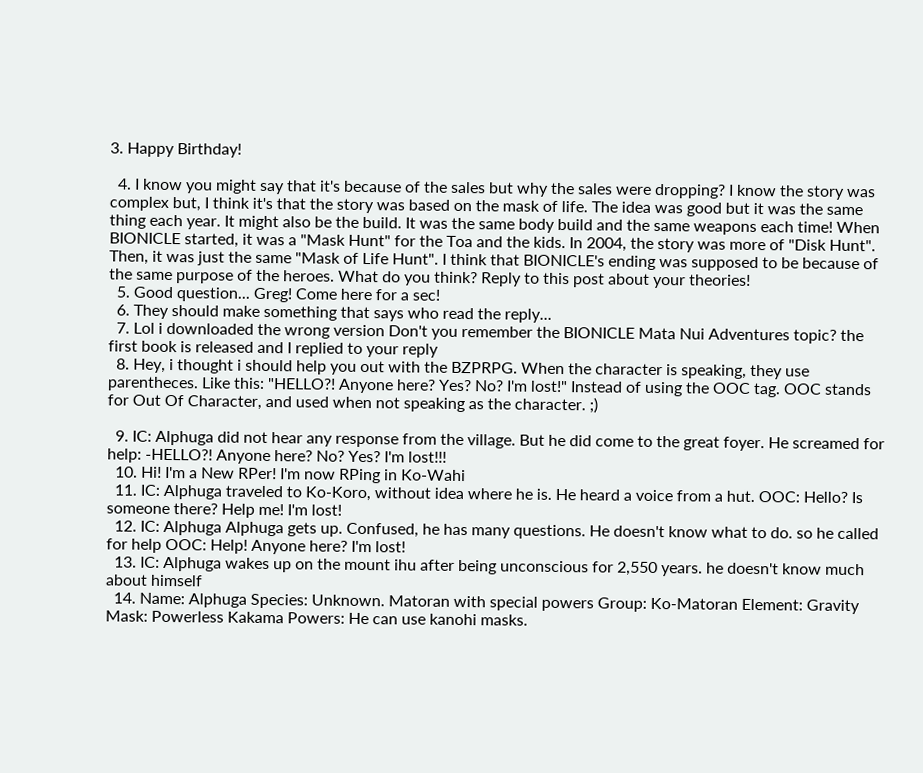3. Happy Birthday!

  4. I know you might say that it's because of the sales but why the sales were dropping? I know the story was complex but, I think it's that the story was based on the mask of life. The idea was good but it was the same thing each year. It might also be the build. It was the same body build and the same weapons each time! When BIONICLE started, it was a "Mask Hunt" for the Toa and the kids. In 2004, the story was more of "Disk Hunt". Then, it was just the same "Mask of Life Hunt". I think that BIONICLE's ending was supposed to be because of the same purpose of the heroes. What do you think? Reply to this post about your theories!
  5. Good question... Greg! Come here for a sec!
  6. They should make something that says who read the reply...
  7. Lol i downloaded the wrong version Don't you remember the BIONICLE Mata Nui Adventures topic? the first book is released and I replied to your reply
  8. Hey, i thought i should help you out with the BZPRPG. When the character is speaking, they use parentheces. Like this: "HELLO?! Anyone here? Yes? No? I'm lost!" Instead of using the OOC tag. OOC stands for Out Of Character, and used when not speaking as the character. ;)

  9. IC: Alphuga did not hear any response from the village. But he did come to the great foyer. He screamed for help: -HELLO?! Anyone here? No? Yes? I'm lost!!!
  10. Hi! I'm a New RPer! I'm now RPing in Ko-Wahi
  11. IC: Alphuga traveled to Ko-Koro, without idea where he is. He heard a voice from a hut. OOC: Hello? Is someone there? Help me! I'm lost!
  12. IC: Alphuga Alphuga gets up. Confused, he has many questions. He doesn't know what to do. so he called for help OOC: Help! Anyone here? I'm lost!
  13. IC: Alphuga wakes up on the mount ihu after being unconscious for 2,550 years. he doesn't know much about himself
  14. Name: Alphuga Species: Unknown. Matoran with special powers Group: Ko-Matoran Element: Gravity Mask: Powerless Kakama Powers: He can use kanohi masks.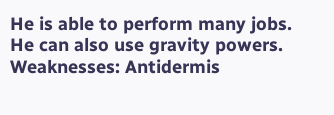He is able to perform many jobs. He can also use gravity powers. Weaknesses: Antidermis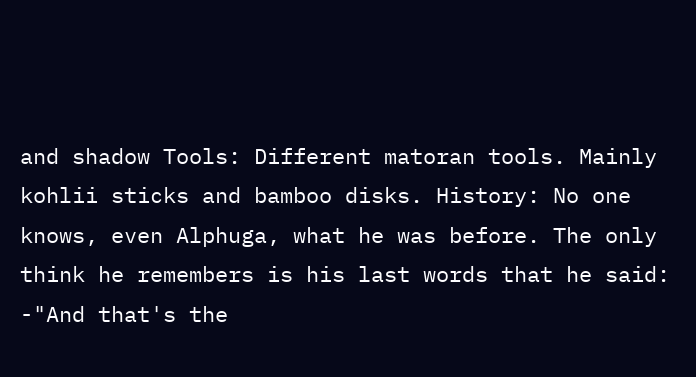and shadow Tools: Different matoran tools. Mainly kohlii sticks and bamboo disks. History: No one knows, even Alphuga, what he was before. The only think he remembers is his last words that he said: -"And that's the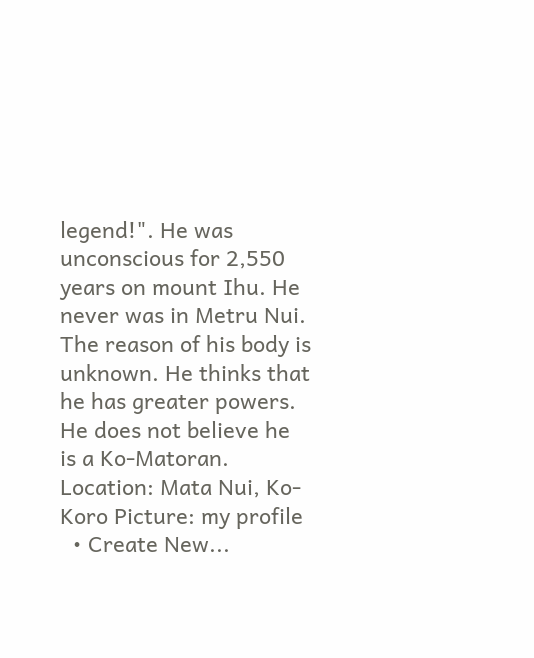legend!". He was unconscious for 2,550 years on mount Ihu. He never was in Metru Nui. The reason of his body is unknown. He thinks that he has greater powers. He does not believe he is a Ko-Matoran. Location: Mata Nui, Ko-Koro Picture: my profile
  • Create New...